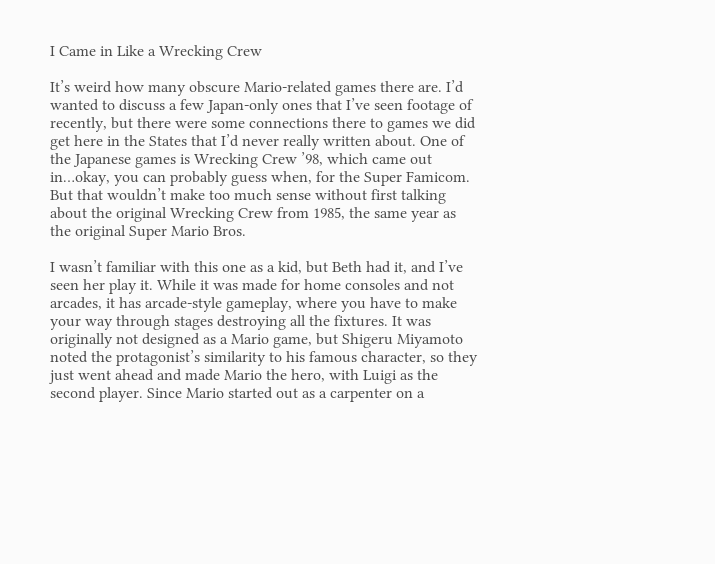I Came in Like a Wrecking Crew

It’s weird how many obscure Mario-related games there are. I’d wanted to discuss a few Japan-only ones that I’ve seen footage of recently, but there were some connections there to games we did get here in the States that I’d never really written about. One of the Japanese games is Wrecking Crew ’98, which came out in…okay, you can probably guess when, for the Super Famicom. But that wouldn’t make too much sense without first talking about the original Wrecking Crew from 1985, the same year as the original Super Mario Bros.

I wasn’t familiar with this one as a kid, but Beth had it, and I’ve seen her play it. While it was made for home consoles and not arcades, it has arcade-style gameplay, where you have to make your way through stages destroying all the fixtures. It was originally not designed as a Mario game, but Shigeru Miyamoto noted the protagonist’s similarity to his famous character, so they just went ahead and made Mario the hero, with Luigi as the second player. Since Mario started out as a carpenter on a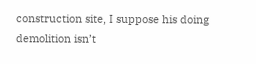construction site, I suppose his doing demolition isn’t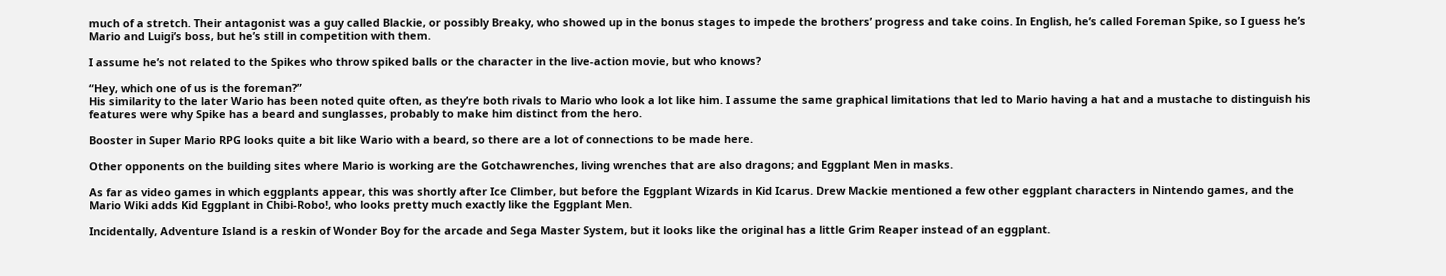much of a stretch. Their antagonist was a guy called Blackie, or possibly Breaky, who showed up in the bonus stages to impede the brothers’ progress and take coins. In English, he’s called Foreman Spike, so I guess he’s Mario and Luigi’s boss, but he’s still in competition with them.

I assume he’s not related to the Spikes who throw spiked balls or the character in the live-action movie, but who knows?

“Hey, which one of us is the foreman?”
His similarity to the later Wario has been noted quite often, as they’re both rivals to Mario who look a lot like him. I assume the same graphical limitations that led to Mario having a hat and a mustache to distinguish his features were why Spike has a beard and sunglasses, probably to make him distinct from the hero.

Booster in Super Mario RPG looks quite a bit like Wario with a beard, so there are a lot of connections to be made here.

Other opponents on the building sites where Mario is working are the Gotchawrenches, living wrenches that are also dragons; and Eggplant Men in masks.

As far as video games in which eggplants appear, this was shortly after Ice Climber, but before the Eggplant Wizards in Kid Icarus. Drew Mackie mentioned a few other eggplant characters in Nintendo games, and the Mario Wiki adds Kid Eggplant in Chibi-Robo!, who looks pretty much exactly like the Eggplant Men.

Incidentally, Adventure Island is a reskin of Wonder Boy for the arcade and Sega Master System, but it looks like the original has a little Grim Reaper instead of an eggplant.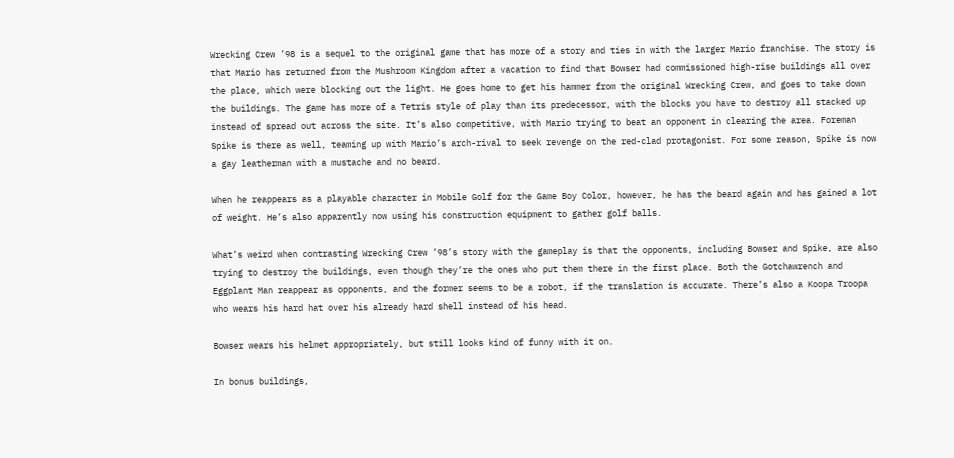Wrecking Crew ’98 is a sequel to the original game that has more of a story and ties in with the larger Mario franchise. The story is that Mario has returned from the Mushroom Kingdom after a vacation to find that Bowser had commissioned high-rise buildings all over the place, which were blocking out the light. He goes home to get his hammer from the original Wrecking Crew, and goes to take down the buildings. The game has more of a Tetris style of play than its predecessor, with the blocks you have to destroy all stacked up instead of spread out across the site. It’s also competitive, with Mario trying to beat an opponent in clearing the area. Foreman Spike is there as well, teaming up with Mario’s arch-rival to seek revenge on the red-clad protagonist. For some reason, Spike is now a gay leatherman with a mustache and no beard.

When he reappears as a playable character in Mobile Golf for the Game Boy Color, however, he has the beard again and has gained a lot of weight. He’s also apparently now using his construction equipment to gather golf balls.

What’s weird when contrasting Wrecking Crew ’98’s story with the gameplay is that the opponents, including Bowser and Spike, are also trying to destroy the buildings, even though they’re the ones who put them there in the first place. Both the Gotchawrench and Eggplant Man reappear as opponents, and the former seems to be a robot, if the translation is accurate. There’s also a Koopa Troopa who wears his hard hat over his already hard shell instead of his head.

Bowser wears his helmet appropriately, but still looks kind of funny with it on.

In bonus buildings,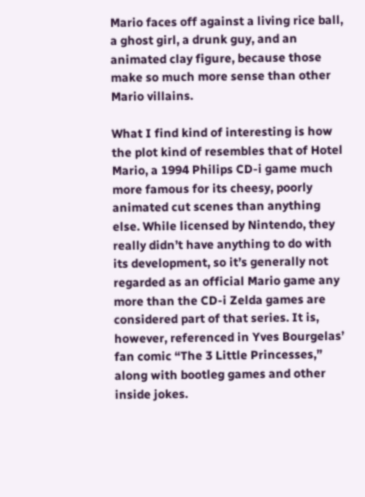Mario faces off against a living rice ball, a ghost girl, a drunk guy, and an animated clay figure, because those make so much more sense than other Mario villains.

What I find kind of interesting is how the plot kind of resembles that of Hotel Mario, a 1994 Philips CD-i game much more famous for its cheesy, poorly animated cut scenes than anything else. While licensed by Nintendo, they really didn’t have anything to do with its development, so it’s generally not regarded as an official Mario game any more than the CD-i Zelda games are considered part of that series. It is, however, referenced in Yves Bourgelas’ fan comic “The 3 Little Princesses,” along with bootleg games and other inside jokes.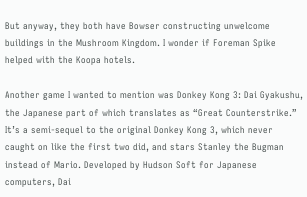But anyway, they both have Bowser constructing unwelcome buildings in the Mushroom Kingdom. I wonder if Foreman Spike helped with the Koopa hotels.

Another game I wanted to mention was Donkey Kong 3: Dai Gyakushu, the Japanese part of which translates as “Great Counterstrike.” It’s a semi-sequel to the original Donkey Kong 3, which never caught on like the first two did, and stars Stanley the Bugman instead of Mario. Developed by Hudson Soft for Japanese computers, Dai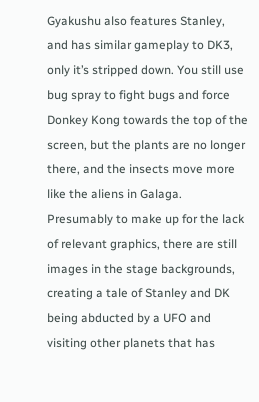Gyakushu also features Stanley, and has similar gameplay to DK3, only it’s stripped down. You still use bug spray to fight bugs and force Donkey Kong towards the top of the screen, but the plants are no longer there, and the insects move more like the aliens in Galaga. Presumably to make up for the lack of relevant graphics, there are still images in the stage backgrounds, creating a tale of Stanley and DK being abducted by a UFO and visiting other planets that has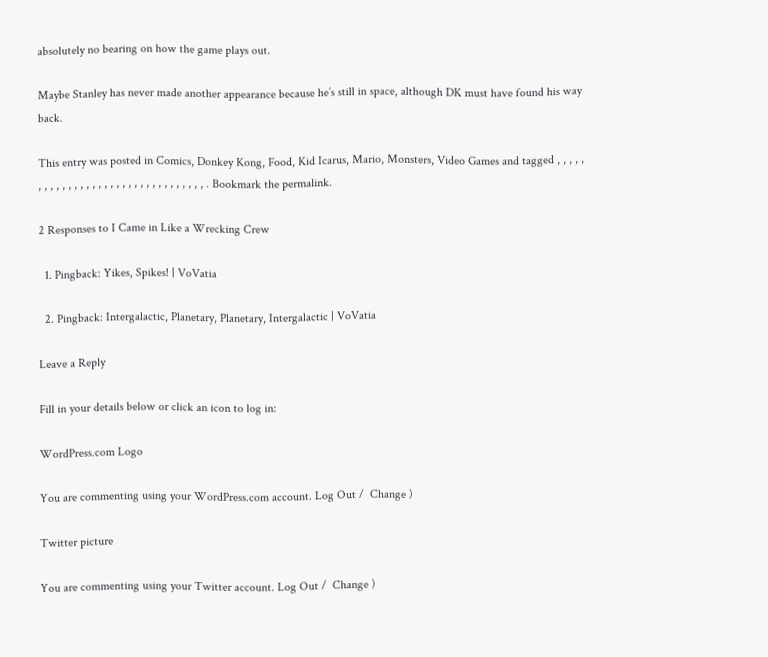absolutely no bearing on how the game plays out.

Maybe Stanley has never made another appearance because he’s still in space, although DK must have found his way back.

This entry was posted in Comics, Donkey Kong, Food, Kid Icarus, Mario, Monsters, Video Games and tagged , , , , , , , , , , , , , , , , , , , , , , , , , , , , , , , , , . Bookmark the permalink.

2 Responses to I Came in Like a Wrecking Crew

  1. Pingback: Yikes, Spikes! | VoVatia

  2. Pingback: Intergalactic, Planetary, Planetary, Intergalactic | VoVatia

Leave a Reply

Fill in your details below or click an icon to log in:

WordPress.com Logo

You are commenting using your WordPress.com account. Log Out /  Change )

Twitter picture

You are commenting using your Twitter account. Log Out /  Change )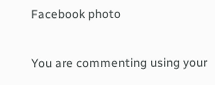Facebook photo

You are commenting using your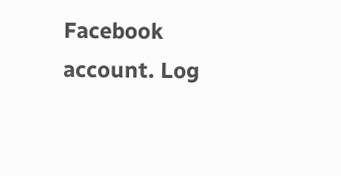Facebook account. Log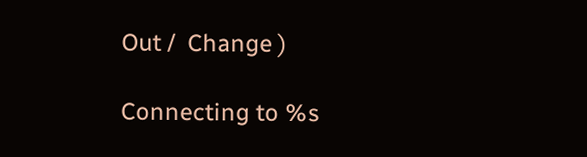Out /  Change )

Connecting to %s